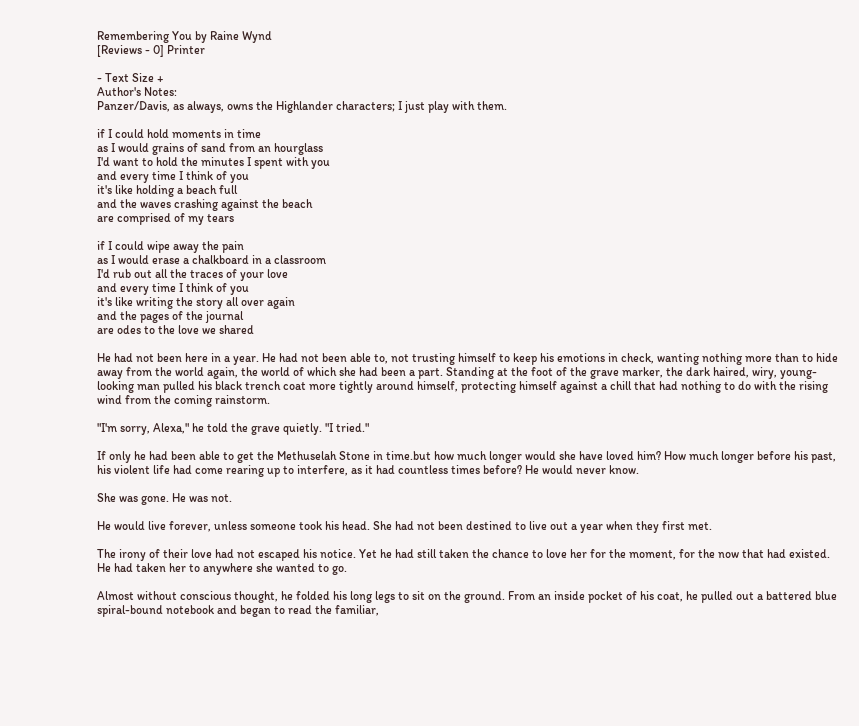Remembering You by Raine Wynd
[Reviews - 0] Printer

- Text Size +
Author's Notes:
Panzer/Davis, as always, owns the Highlander characters; I just play with them.

if I could hold moments in time
as I would grains of sand from an hourglass
I'd want to hold the minutes I spent with you
and every time I think of you
it's like holding a beach full
and the waves crashing against the beach
are comprised of my tears

if I could wipe away the pain
as I would erase a chalkboard in a classroom
I'd rub out all the traces of your love
and every time I think of you
it's like writing the story all over again
and the pages of the journal
are odes to the love we shared

He had not been here in a year. He had not been able to, not trusting himself to keep his emotions in check, wanting nothing more than to hide away from the world again, the world of which she had been a part. Standing at the foot of the grave marker, the dark haired, wiry, young-looking man pulled his black trench coat more tightly around himself, protecting himself against a chill that had nothing to do with the rising wind from the coming rainstorm.

"I'm sorry, Alexa," he told the grave quietly. "I tried."

If only he had been able to get the Methuselah Stone in time.but how much longer would she have loved him? How much longer before his past, his violent life had come rearing up to interfere, as it had countless times before? He would never know.

She was gone. He was not.

He would live forever, unless someone took his head. She had not been destined to live out a year when they first met.

The irony of their love had not escaped his notice. Yet he had still taken the chance to love her for the moment, for the now that had existed. He had taken her to anywhere she wanted to go.

Almost without conscious thought, he folded his long legs to sit on the ground. From an inside pocket of his coat, he pulled out a battered blue spiral-bound notebook and began to read the familiar,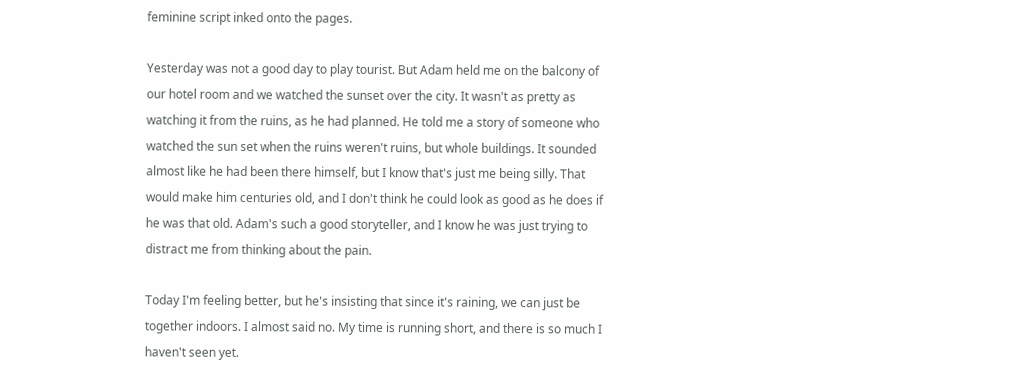feminine script inked onto the pages.

Yesterday was not a good day to play tourist. But Adam held me on the balcony of our hotel room and we watched the sunset over the city. It wasn't as pretty as watching it from the ruins, as he had planned. He told me a story of someone who watched the sun set when the ruins weren't ruins, but whole buildings. It sounded almost like he had been there himself, but I know that's just me being silly. That would make him centuries old, and I don't think he could look as good as he does if he was that old. Adam's such a good storyteller, and I know he was just trying to distract me from thinking about the pain.

Today I'm feeling better, but he's insisting that since it's raining, we can just be together indoors. I almost said no. My time is running short, and there is so much I haven't seen yet.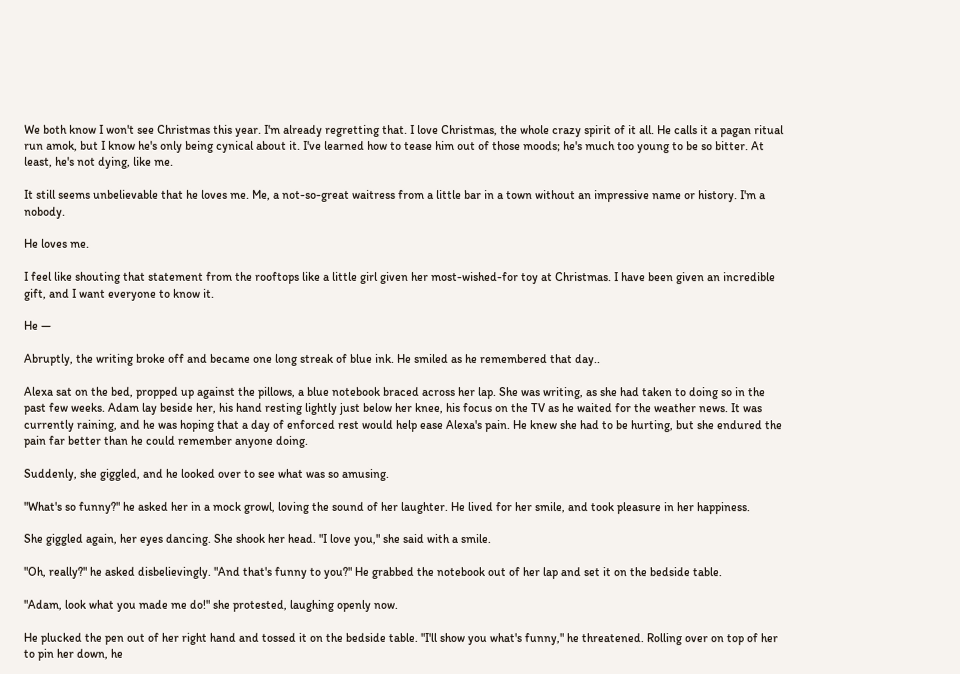We both know I won't see Christmas this year. I'm already regretting that. I love Christmas, the whole crazy spirit of it all. He calls it a pagan ritual run amok, but I know he's only being cynical about it. I've learned how to tease him out of those moods; he's much too young to be so bitter. At least, he's not dying, like me.

It still seems unbelievable that he loves me. Me, a not-so-great waitress from a little bar in a town without an impressive name or history. I'm a nobody.

He loves me.

I feel like shouting that statement from the rooftops like a little girl given her most-wished-for toy at Christmas. I have been given an incredible gift, and I want everyone to know it.

He —

Abruptly, the writing broke off and became one long streak of blue ink. He smiled as he remembered that day..

Alexa sat on the bed, propped up against the pillows, a blue notebook braced across her lap. She was writing, as she had taken to doing so in the past few weeks. Adam lay beside her, his hand resting lightly just below her knee, his focus on the TV as he waited for the weather news. It was currently raining, and he was hoping that a day of enforced rest would help ease Alexa's pain. He knew she had to be hurting, but she endured the pain far better than he could remember anyone doing.

Suddenly, she giggled, and he looked over to see what was so amusing.

"What's so funny?" he asked her in a mock growl, loving the sound of her laughter. He lived for her smile, and took pleasure in her happiness.

She giggled again, her eyes dancing. She shook her head. "I love you," she said with a smile.

"Oh, really?" he asked disbelievingly. "And that's funny to you?" He grabbed the notebook out of her lap and set it on the bedside table.

"Adam, look what you made me do!" she protested, laughing openly now.

He plucked the pen out of her right hand and tossed it on the bedside table. "I'll show you what's funny," he threatened. Rolling over on top of her to pin her down, he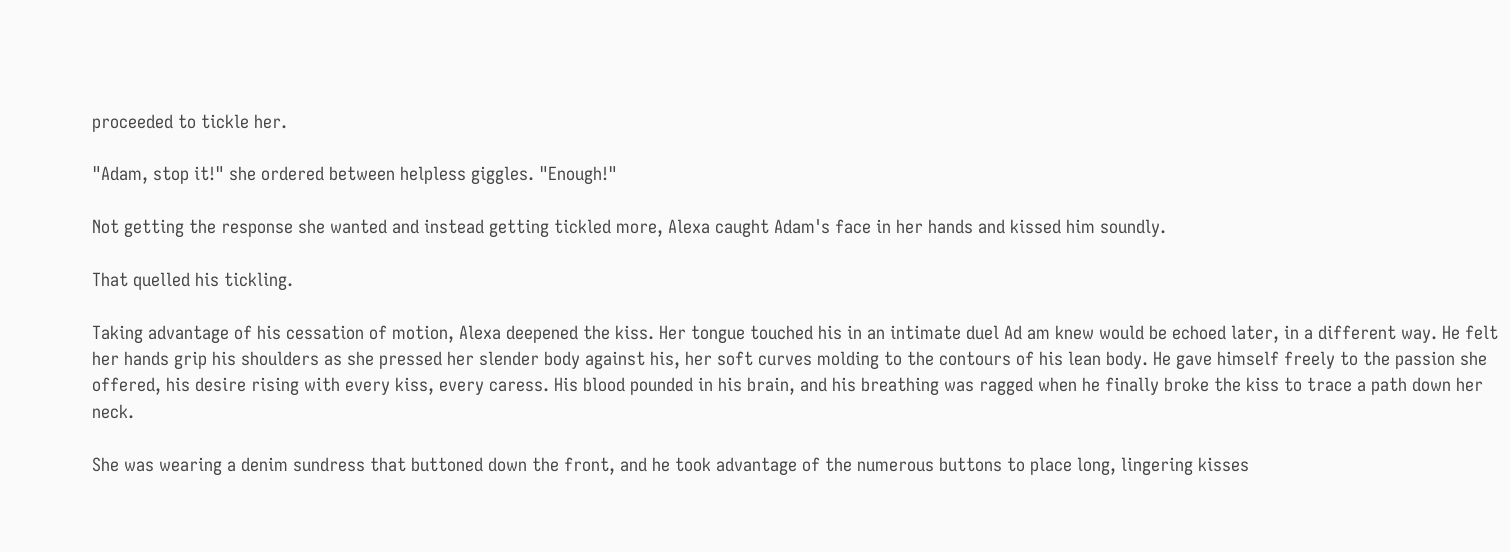proceeded to tickle her.

"Adam, stop it!" she ordered between helpless giggles. "Enough!"

Not getting the response she wanted and instead getting tickled more, Alexa caught Adam's face in her hands and kissed him soundly.

That quelled his tickling.

Taking advantage of his cessation of motion, Alexa deepened the kiss. Her tongue touched his in an intimate duel Ad am knew would be echoed later, in a different way. He felt her hands grip his shoulders as she pressed her slender body against his, her soft curves molding to the contours of his lean body. He gave himself freely to the passion she offered, his desire rising with every kiss, every caress. His blood pounded in his brain, and his breathing was ragged when he finally broke the kiss to trace a path down her neck.

She was wearing a denim sundress that buttoned down the front, and he took advantage of the numerous buttons to place long, lingering kisses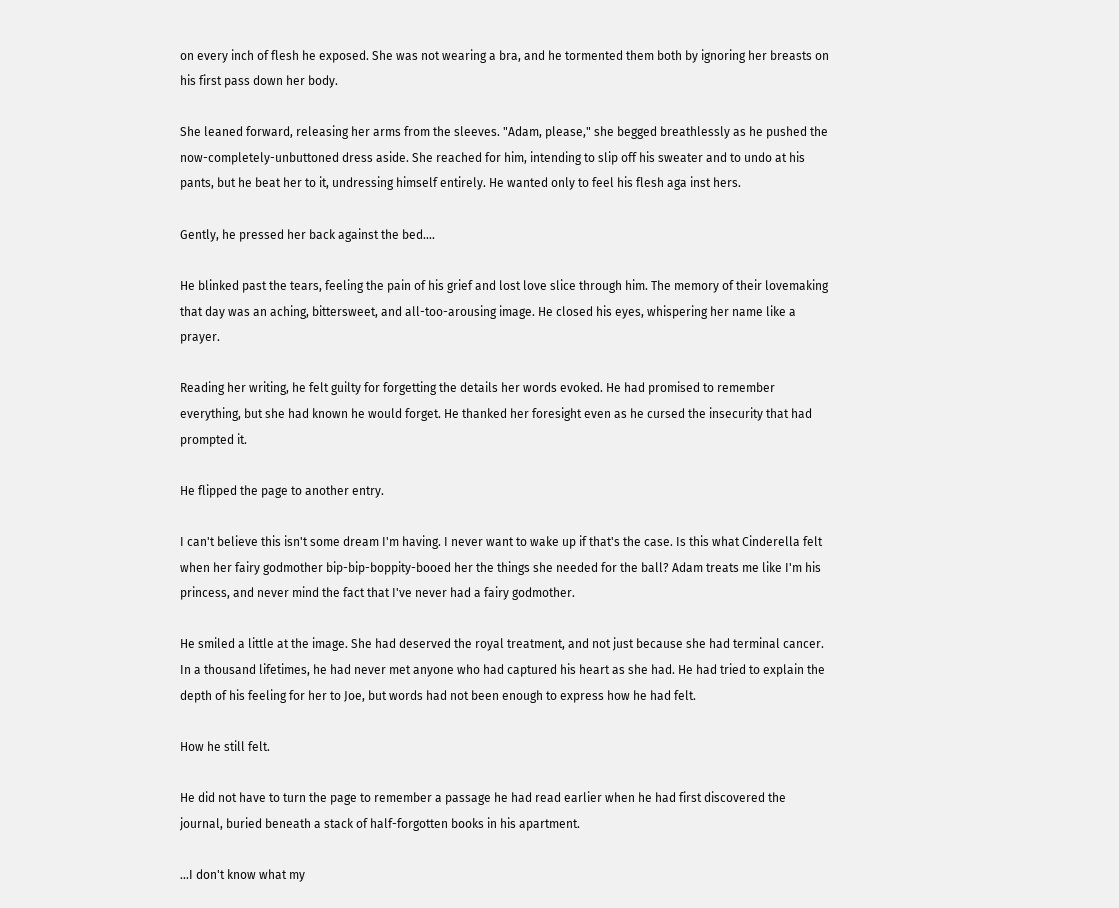on every inch of flesh he exposed. She was not wearing a bra, and he tormented them both by ignoring her breasts on his first pass down her body.

She leaned forward, releasing her arms from the sleeves. "Adam, please," she begged breathlessly as he pushed the now-completely-unbuttoned dress aside. She reached for him, intending to slip off his sweater and to undo at his pants, but he beat her to it, undressing himself entirely. He wanted only to feel his flesh aga inst hers.

Gently, he pressed her back against the bed....

He blinked past the tears, feeling the pain of his grief and lost love slice through him. The memory of their lovemaking that day was an aching, bittersweet, and all-too-arousing image. He closed his eyes, whispering her name like a prayer.

Reading her writing, he felt guilty for forgetting the details her words evoked. He had promised to remember everything, but she had known he would forget. He thanked her foresight even as he cursed the insecurity that had prompted it.

He flipped the page to another entry.

I can't believe this isn't some dream I'm having. I never want to wake up if that's the case. Is this what Cinderella felt when her fairy godmother bip-bip-boppity-booed her the things she needed for the ball? Adam treats me like I'm his princess, and never mind the fact that I've never had a fairy godmother.

He smiled a little at the image. She had deserved the royal treatment, and not just because she had terminal cancer. In a thousand lifetimes, he had never met anyone who had captured his heart as she had. He had tried to explain the depth of his feeling for her to Joe, but words had not been enough to express how he had felt.

How he still felt.

He did not have to turn the page to remember a passage he had read earlier when he had first discovered the journal, buried beneath a stack of half-forgotten books in his apartment.

...I don't know what my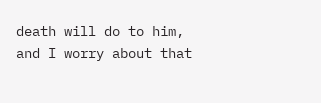death will do to him, and I worry about that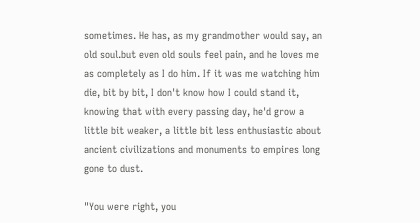sometimes. He has, as my grandmother would say, an old soul.but even old souls feel pain, and he loves me as completely as I do him. If it was me watching him die, bit by bit, I don't know how I could stand it, knowing that with every passing day, he'd grow a little bit weaker, a little bit less enthusiastic about ancient civilizations and monuments to empires long gone to dust.

"You were right, you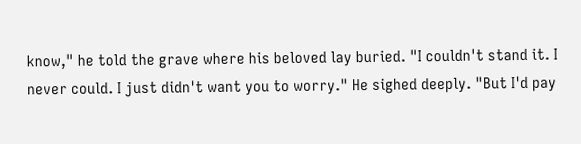know," he told the grave where his beloved lay buried. "I couldn't stand it. I never could. I just didn't want you to worry." He sighed deeply. "But I'd pay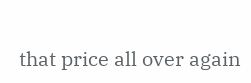that price all over again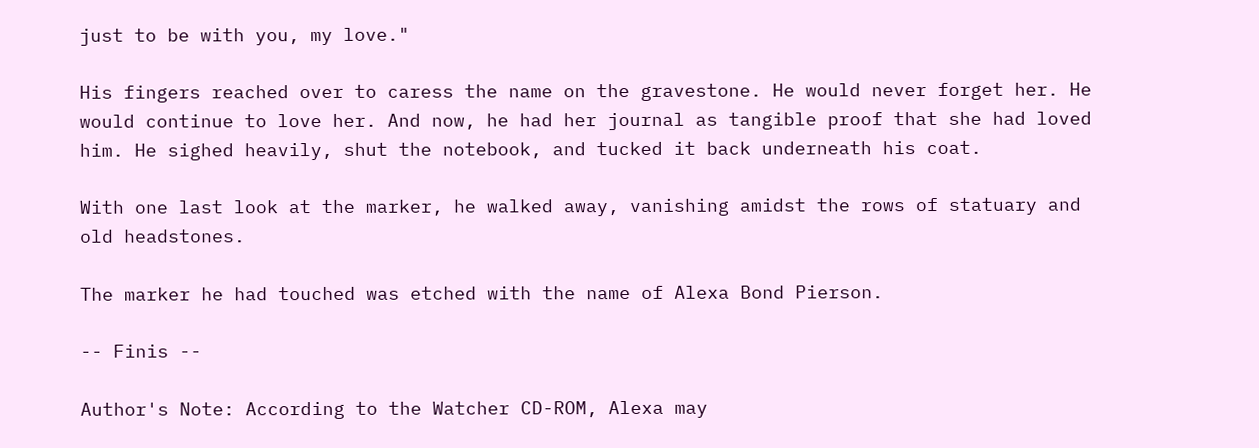just to be with you, my love."

His fingers reached over to caress the name on the gravestone. He would never forget her. He would continue to love her. And now, he had her journal as tangible proof that she had loved him. He sighed heavily, shut the notebook, and tucked it back underneath his coat.

With one last look at the marker, he walked away, vanishing amidst the rows of statuary and old headstones.

The marker he had touched was etched with the name of Alexa Bond Pierson.

-- Finis --

Author's Note: According to the Watcher CD-ROM, Alexa may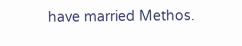have married Methos.